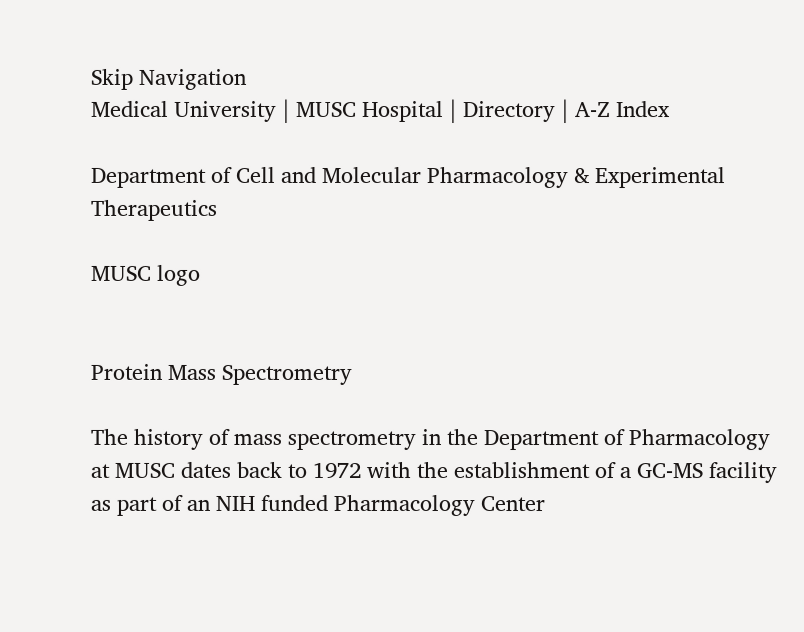Skip Navigation
Medical University | MUSC Hospital | Directory | A-Z Index

Department of Cell and Molecular Pharmacology & Experimental Therapeutics

MUSC logo


Protein Mass Spectrometry

The history of mass spectrometry in the Department of Pharmacology at MUSC dates back to 1972 with the establishment of a GC-MS facility as part of an NIH funded Pharmacology Center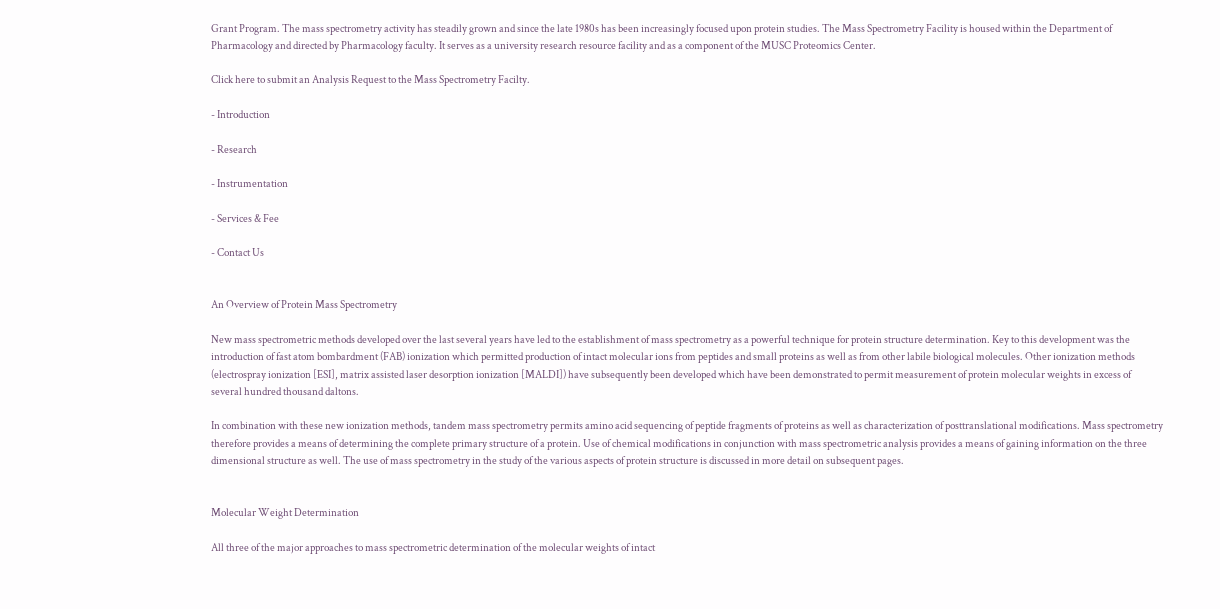Grant Program. The mass spectrometry activity has steadily grown and since the late 1980s has been increasingly focused upon protein studies. The Mass Spectrometry Facility is housed within the Department of Pharmacology and directed by Pharmacology faculty. It serves as a university research resource facility and as a component of the MUSC Proteomics Center.

Click here to submit an Analysis Request to the Mass Spectrometry Facilty.

- Introduction

- Research

- Instrumentation

- Services & Fee

- Contact Us


An Overview of Protein Mass Spectrometry

New mass spectrometric methods developed over the last several years have led to the establishment of mass spectrometry as a powerful technique for protein structure determination. Key to this development was the introduction of fast atom bombardment (FAB) ionization which permitted production of intact molecular ions from peptides and small proteins as well as from other labile biological molecules. Other ionization methods (electrospray ionization [ESI], matrix assisted laser desorption ionization [MALDI]) have subsequently been developed which have been demonstrated to permit measurement of protein molecular weights in excess of several hundred thousand daltons.

In combination with these new ionization methods, tandem mass spectrometry permits amino acid sequencing of peptide fragments of proteins as well as characterization of posttranslational modifications. Mass spectrometry therefore provides a means of determining the complete primary structure of a protein. Use of chemical modifications in conjunction with mass spectrometric analysis provides a means of gaining information on the three dimensional structure as well. The use of mass spectrometry in the study of the various aspects of protein structure is discussed in more detail on subsequent pages.


Molecular Weight Determination

All three of the major approaches to mass spectrometric determination of the molecular weights of intact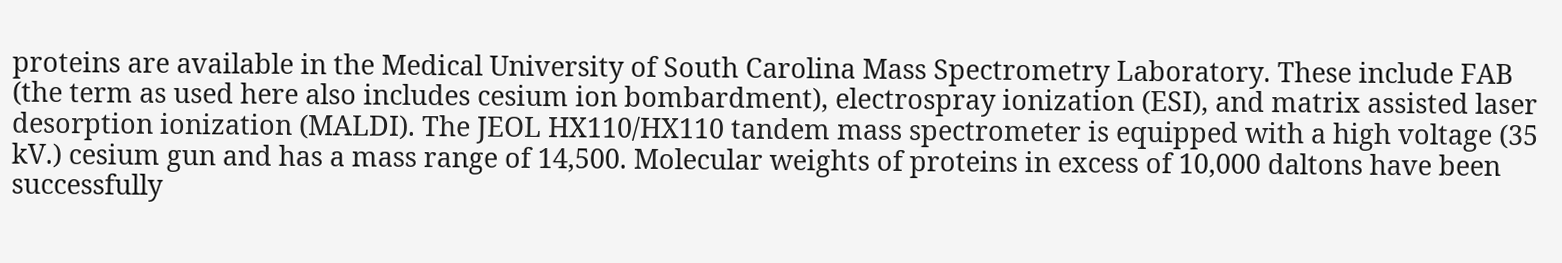proteins are available in the Medical University of South Carolina Mass Spectrometry Laboratory. These include FAB (the term as used here also includes cesium ion bombardment), electrospray ionization (ESI), and matrix assisted laser desorption ionization (MALDI). The JEOL HX110/HX110 tandem mass spectrometer is equipped with a high voltage (35 kV.) cesium gun and has a mass range of 14,500. Molecular weights of proteins in excess of 10,000 daltons have been successfully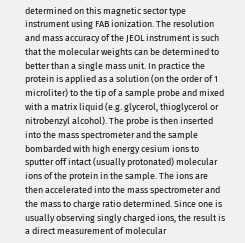determined on this magnetic sector type instrument using FAB ionization. The resolution and mass accuracy of the JEOL instrument is such that the molecular weights can be determined to better than a single mass unit. In practice the protein is applied as a solution (on the order of 1 microliter) to the tip of a sample probe and mixed with a matrix liquid (e.g. glycerol, thioglycerol or nitrobenzyl alcohol). The probe is then inserted into the mass spectrometer and the sample bombarded with high energy cesium ions to sputter off intact (usually protonated) molecular ions of the protein in the sample. The ions are then accelerated into the mass spectrometer and the mass to charge ratio determined. Since one is usually observing singly charged ions, the result is a direct measurement of molecular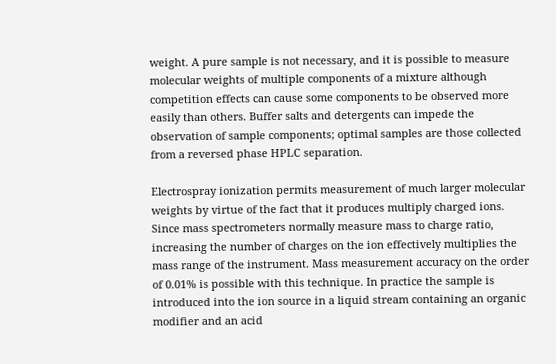weight. A pure sample is not necessary, and it is possible to measure molecular weights of multiple components of a mixture although competition effects can cause some components to be observed more easily than others. Buffer salts and detergents can impede the observation of sample components; optimal samples are those collected from a reversed phase HPLC separation.

Electrospray ionization permits measurement of much larger molecular weights by virtue of the fact that it produces multiply charged ions. Since mass spectrometers normally measure mass to charge ratio, increasing the number of charges on the ion effectively multiplies the mass range of the instrument. Mass measurement accuracy on the order of 0.01% is possible with this technique. In practice the sample is introduced into the ion source in a liquid stream containing an organic modifier and an acid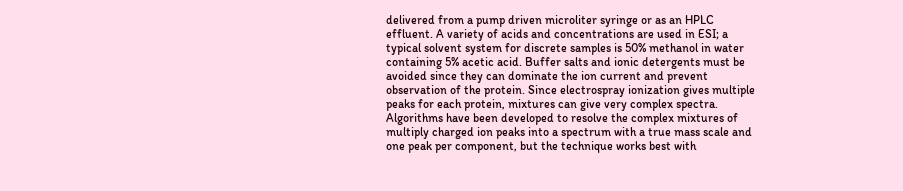delivered from a pump driven microliter syringe or as an HPLC effluent. A variety of acids and concentrations are used in ESI; a typical solvent system for discrete samples is 50% methanol in water containing 5% acetic acid. Buffer salts and ionic detergents must be avoided since they can dominate the ion current and prevent observation of the protein. Since electrospray ionization gives multiple peaks for each protein, mixtures can give very complex spectra. Algorithms have been developed to resolve the complex mixtures of multiply charged ion peaks into a spectrum with a true mass scale and one peak per component, but the technique works best with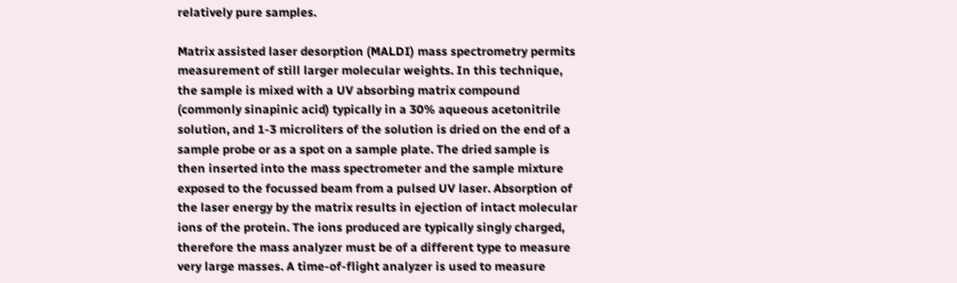relatively pure samples.

Matrix assisted laser desorption (MALDI) mass spectrometry permits measurement of still larger molecular weights. In this technique, the sample is mixed with a UV absorbing matrix compound (commonly sinapinic acid) typically in a 30% aqueous acetonitrile solution, and 1-3 microliters of the solution is dried on the end of a sample probe or as a spot on a sample plate. The dried sample is then inserted into the mass spectrometer and the sample mixture exposed to the focussed beam from a pulsed UV laser. Absorption of the laser energy by the matrix results in ejection of intact molecular ions of the protein. The ions produced are typically singly charged, therefore the mass analyzer must be of a different type to measure very large masses. A time-of-flight analyzer is used to measure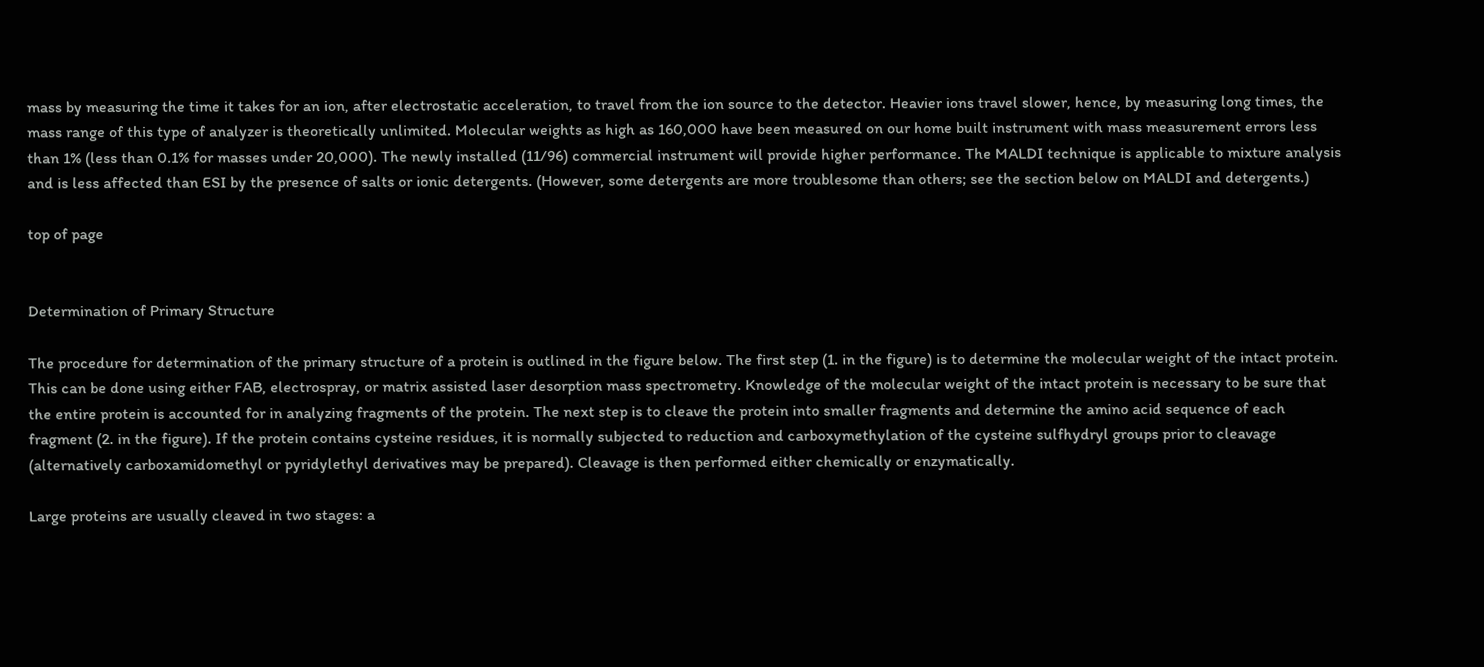mass by measuring the time it takes for an ion, after electrostatic acceleration, to travel from the ion source to the detector. Heavier ions travel slower, hence, by measuring long times, the mass range of this type of analyzer is theoretically unlimited. Molecular weights as high as 160,000 have been measured on our home built instrument with mass measurement errors less than 1% (less than 0.1% for masses under 20,000). The newly installed (11/96) commercial instrument will provide higher performance. The MALDI technique is applicable to mixture analysis and is less affected than ESI by the presence of salts or ionic detergents. (However, some detergents are more troublesome than others; see the section below on MALDI and detergents.)

top of page


Determination of Primary Structure

The procedure for determination of the primary structure of a protein is outlined in the figure below. The first step (1. in the figure) is to determine the molecular weight of the intact protein. This can be done using either FAB, electrospray, or matrix assisted laser desorption mass spectrometry. Knowledge of the molecular weight of the intact protein is necessary to be sure that the entire protein is accounted for in analyzing fragments of the protein. The next step is to cleave the protein into smaller fragments and determine the amino acid sequence of each fragment (2. in the figure). If the protein contains cysteine residues, it is normally subjected to reduction and carboxymethylation of the cysteine sulfhydryl groups prior to cleavage (alternatively carboxamidomethyl or pyridylethyl derivatives may be prepared). Cleavage is then performed either chemically or enzymatically.

Large proteins are usually cleaved in two stages: a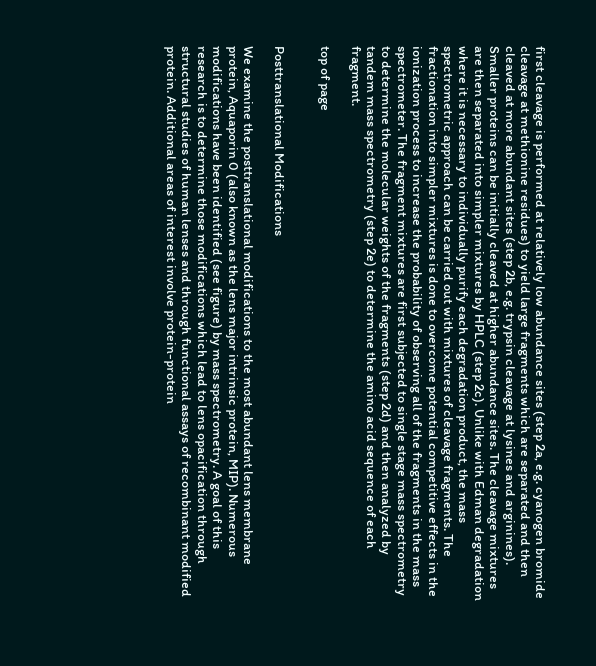first cleavage is performed at relatively low abundance sites (step 2a, e.g. cyanogen bromide cleavage at methionine residues) to yield large fragments which are separated and then cleaved at more abundant sites (step 2b, e.g. trypsin cleavage at lysines and arginines). Smaller proteins can be initially cleaved at higher abundance sites. The cleavage mixtures are then separated into simpler mixtures by HPLC (step 2c). Unlike with Edman degradation where it is necessary to individually purify each degradation product, the mass spectrometric approach can be carried out with mixtures of cleavage fragments. The fractionation into simpler mixtures is done to overcome potential competitive effects in the ionization process to increase the probability of observing all of the fragments in the mass spectrometer. The fragment mixtures are first subjected to single stage mass spectrometry to determine the molecular weights of the fragments (step 2d) and then analyzed by tandem mass spectrometry (step 2e) to determine the amino acid sequence of each fragment.

top of page


Posttranslational Modifications

We examine the posttranslational modifications to the most abundant lens membrane protein, Aquaporin 0 (also known as the lens major intrinsic protein, MIP). Numerous modifications have been identified (see figure) by mass spectrometry. A goal of this research is to determine those modifications which lead to lens opacification through structural studies of human lenses and through functional assays of recombinant modified protein. Additional areas of interest involve protein-protein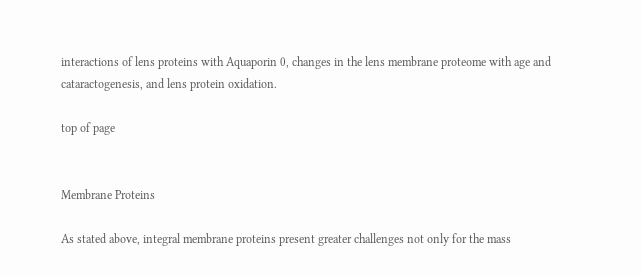interactions of lens proteins with Aquaporin 0, changes in the lens membrane proteome with age and cataractogenesis, and lens protein oxidation.

top of page


Membrane Proteins

As stated above, integral membrane proteins present greater challenges not only for the mass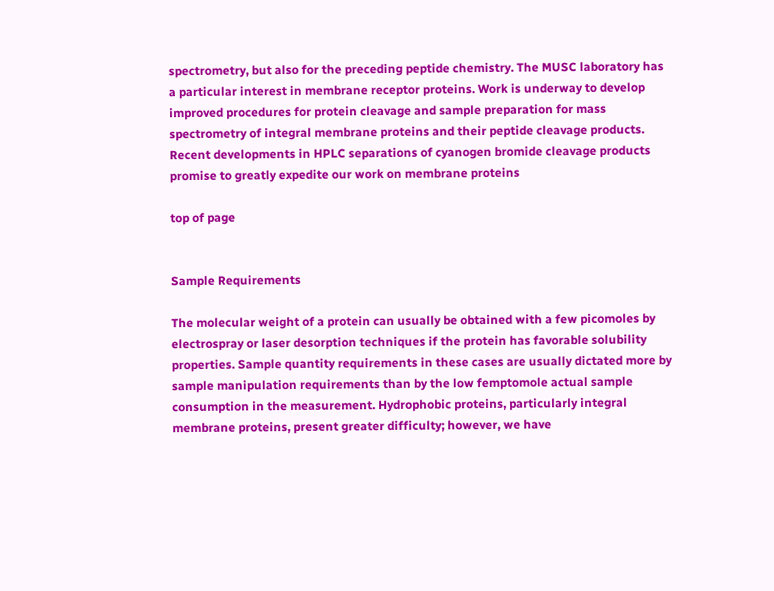spectrometry, but also for the preceding peptide chemistry. The MUSC laboratory has a particular interest in membrane receptor proteins. Work is underway to develop improved procedures for protein cleavage and sample preparation for mass spectrometry of integral membrane proteins and their peptide cleavage products. Recent developments in HPLC separations of cyanogen bromide cleavage products promise to greatly expedite our work on membrane proteins

top of page


Sample Requirements

The molecular weight of a protein can usually be obtained with a few picomoles by electrospray or laser desorption techniques if the protein has favorable solubility properties. Sample quantity requirements in these cases are usually dictated more by sample manipulation requirements than by the low femptomole actual sample consumption in the measurement. Hydrophobic proteins, particularly integral membrane proteins, present greater difficulty; however, we have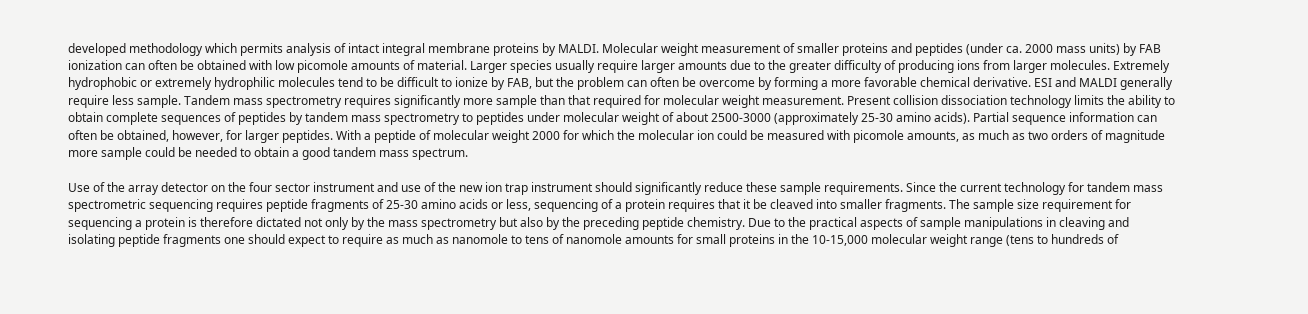developed methodology which permits analysis of intact integral membrane proteins by MALDI. Molecular weight measurement of smaller proteins and peptides (under ca. 2000 mass units) by FAB ionization can often be obtained with low picomole amounts of material. Larger species usually require larger amounts due to the greater difficulty of producing ions from larger molecules. Extremely hydrophobic or extremely hydrophilic molecules tend to be difficult to ionize by FAB, but the problem can often be overcome by forming a more favorable chemical derivative. ESI and MALDI generally require less sample. Tandem mass spectrometry requires significantly more sample than that required for molecular weight measurement. Present collision dissociation technology limits the ability to obtain complete sequences of peptides by tandem mass spectrometry to peptides under molecular weight of about 2500-3000 (approximately 25-30 amino acids). Partial sequence information can often be obtained, however, for larger peptides. With a peptide of molecular weight 2000 for which the molecular ion could be measured with picomole amounts, as much as two orders of magnitude more sample could be needed to obtain a good tandem mass spectrum.

Use of the array detector on the four sector instrument and use of the new ion trap instrument should significantly reduce these sample requirements. Since the current technology for tandem mass spectrometric sequencing requires peptide fragments of 25-30 amino acids or less, sequencing of a protein requires that it be cleaved into smaller fragments. The sample size requirement for sequencing a protein is therefore dictated not only by the mass spectrometry but also by the preceding peptide chemistry. Due to the practical aspects of sample manipulations in cleaving and isolating peptide fragments one should expect to require as much as nanomole to tens of nanomole amounts for small proteins in the 10-15,000 molecular weight range (tens to hundreds of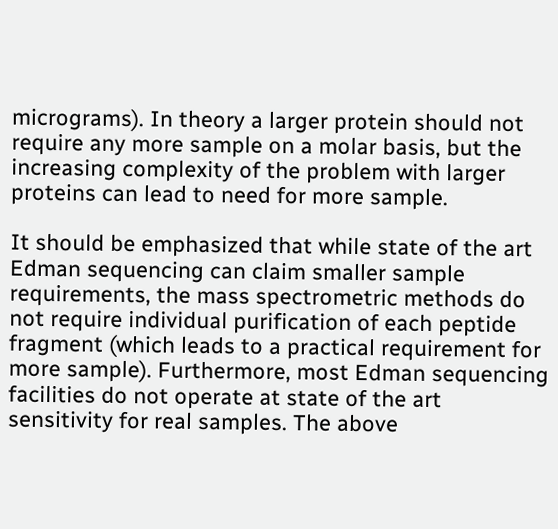micrograms). In theory a larger protein should not require any more sample on a molar basis, but the increasing complexity of the problem with larger proteins can lead to need for more sample.

It should be emphasized that while state of the art Edman sequencing can claim smaller sample requirements, the mass spectrometric methods do not require individual purification of each peptide fragment (which leads to a practical requirement for more sample). Furthermore, most Edman sequencing facilities do not operate at state of the art sensitivity for real samples. The above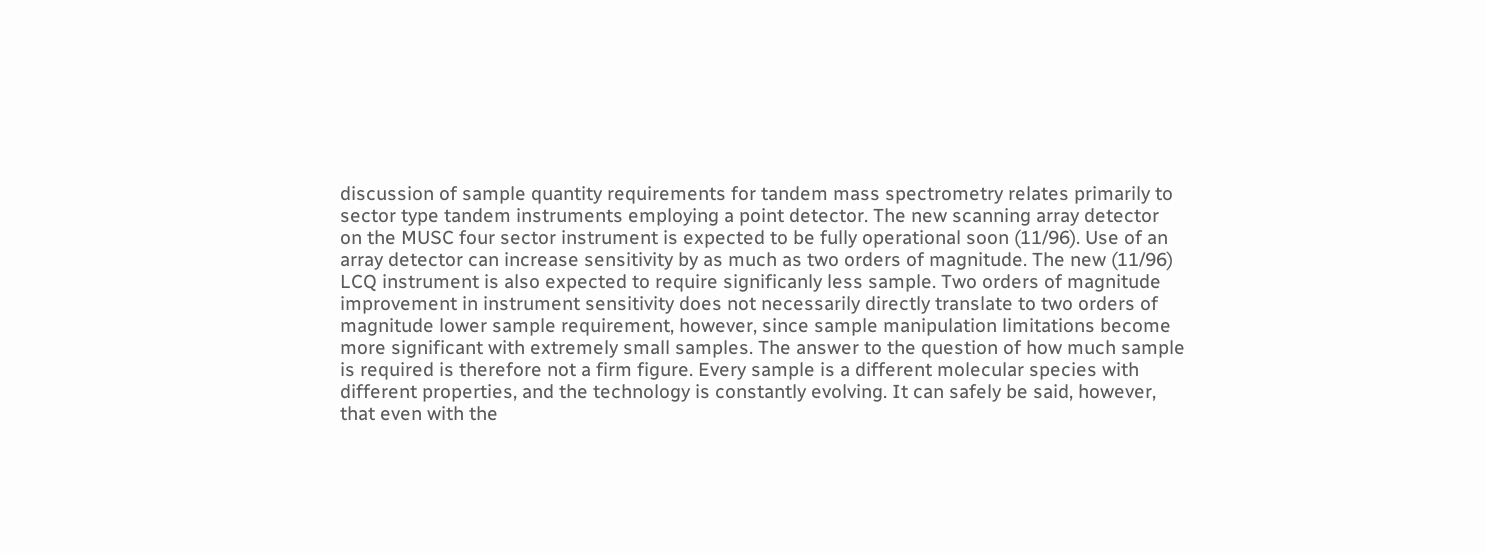discussion of sample quantity requirements for tandem mass spectrometry relates primarily to sector type tandem instruments employing a point detector. The new scanning array detector on the MUSC four sector instrument is expected to be fully operational soon (11/96). Use of an array detector can increase sensitivity by as much as two orders of magnitude. The new (11/96) LCQ instrument is also expected to require significanly less sample. Two orders of magnitude improvement in instrument sensitivity does not necessarily directly translate to two orders of magnitude lower sample requirement, however, since sample manipulation limitations become more significant with extremely small samples. The answer to the question of how much sample is required is therefore not a firm figure. Every sample is a different molecular species with different properties, and the technology is constantly evolving. It can safely be said, however, that even with the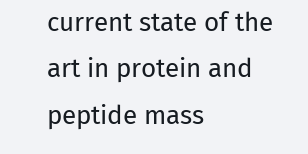current state of the art in protein and peptide mass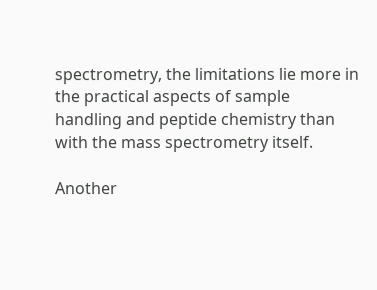spectrometry, the limitations lie more in the practical aspects of sample handling and peptide chemistry than with the mass spectrometry itself.

Another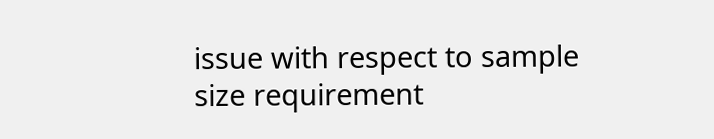issue with respect to sample size requirement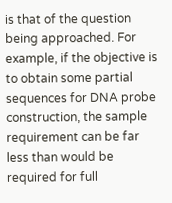is that of the question being approached. For example, if the objective is to obtain some partial sequences for DNA probe construction, the sample requirement can be far less than would be required for full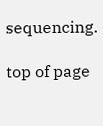sequencing.

top of page